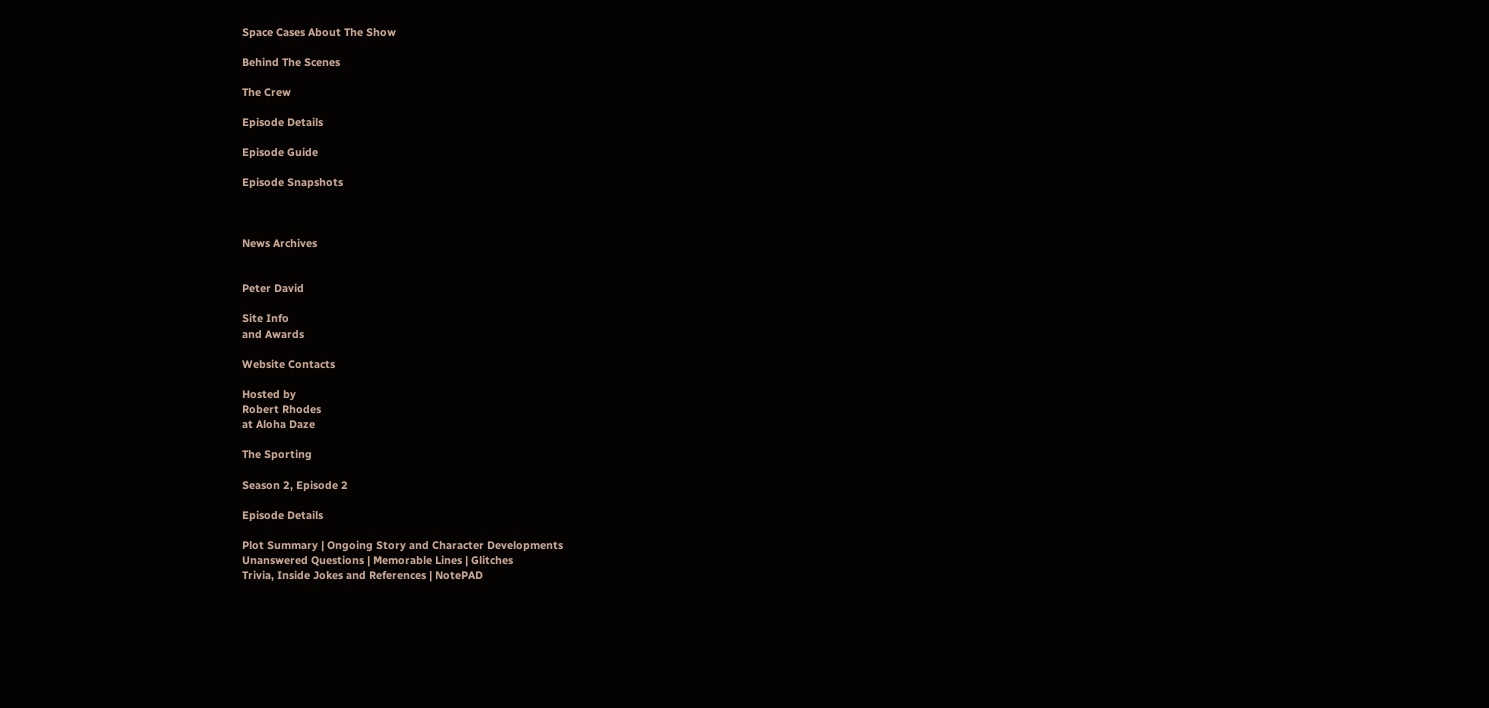Space Cases About The Show

Behind The Scenes

The Crew

Episode Details

Episode Guide

Episode Snapshots



News Archives


Peter David

Site Info
and Awards

Website Contacts

Hosted by
Robert Rhodes
at Aloha Daze

The Sporting

Season 2, Episode 2

Episode Details

Plot Summary | Ongoing Story and Character Developments
Unanswered Questions | Memorable Lines | Glitches
Trivia, Inside Jokes and References | NotePAD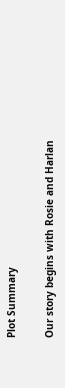Plot Summary

Our story begins with Rosie and Harlan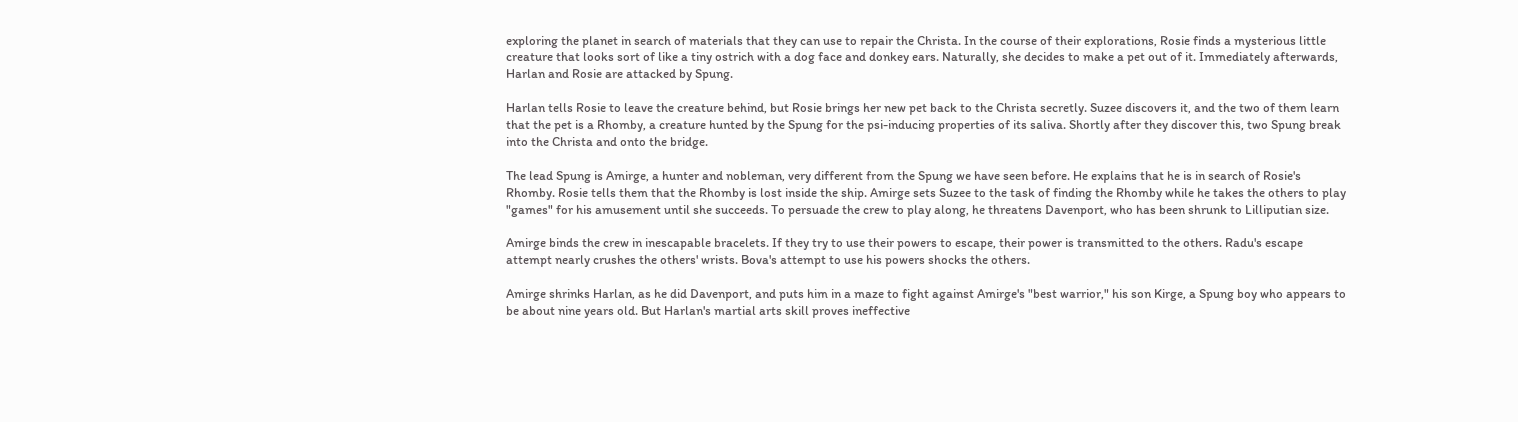exploring the planet in search of materials that they can use to repair the Christa. In the course of their explorations, Rosie finds a mysterious little creature that looks sort of like a tiny ostrich with a dog face and donkey ears. Naturally, she decides to make a pet out of it. Immediately afterwards, Harlan and Rosie are attacked by Spung.

Harlan tells Rosie to leave the creature behind, but Rosie brings her new pet back to the Christa secretly. Suzee discovers it, and the two of them learn that the pet is a Rhomby, a creature hunted by the Spung for the psi-inducing properties of its saliva. Shortly after they discover this, two Spung break into the Christa and onto the bridge.

The lead Spung is Amirge, a hunter and nobleman, very different from the Spung we have seen before. He explains that he is in search of Rosie's Rhomby. Rosie tells them that the Rhomby is lost inside the ship. Amirge sets Suzee to the task of finding the Rhomby while he takes the others to play "games" for his amusement until she succeeds. To persuade the crew to play along, he threatens Davenport, who has been shrunk to Lilliputian size.

Amirge binds the crew in inescapable bracelets. If they try to use their powers to escape, their power is transmitted to the others. Radu's escape attempt nearly crushes the others' wrists. Bova's attempt to use his powers shocks the others.

Amirge shrinks Harlan, as he did Davenport, and puts him in a maze to fight against Amirge's "best warrior," his son Kirge, a Spung boy who appears to be about nine years old. But Harlan's martial arts skill proves ineffective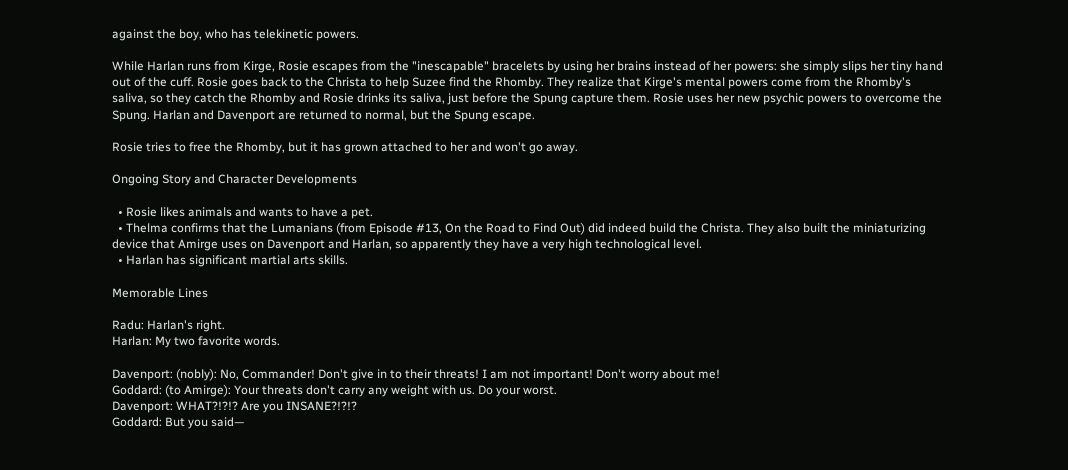against the boy, who has telekinetic powers.

While Harlan runs from Kirge, Rosie escapes from the "inescapable" bracelets by using her brains instead of her powers: she simply slips her tiny hand out of the cuff. Rosie goes back to the Christa to help Suzee find the Rhomby. They realize that Kirge's mental powers come from the Rhomby's saliva, so they catch the Rhomby and Rosie drinks its saliva, just before the Spung capture them. Rosie uses her new psychic powers to overcome the Spung. Harlan and Davenport are returned to normal, but the Spung escape.

Rosie tries to free the Rhomby, but it has grown attached to her and won't go away.

Ongoing Story and Character Developments

  • Rosie likes animals and wants to have a pet.
  • Thelma confirms that the Lumanians (from Episode #13, On the Road to Find Out) did indeed build the Christa. They also built the miniaturizing device that Amirge uses on Davenport and Harlan, so apparently they have a very high technological level.
  • Harlan has significant martial arts skills.

Memorable Lines

Radu: Harlan's right.
Harlan: My two favorite words.

Davenport: (nobly): No, Commander! Don't give in to their threats! I am not important! Don't worry about me!
Goddard: (to Amirge): Your threats don't carry any weight with us. Do your worst.
Davenport: WHAT?!?!? Are you INSANE?!?!?
Goddard: But you said—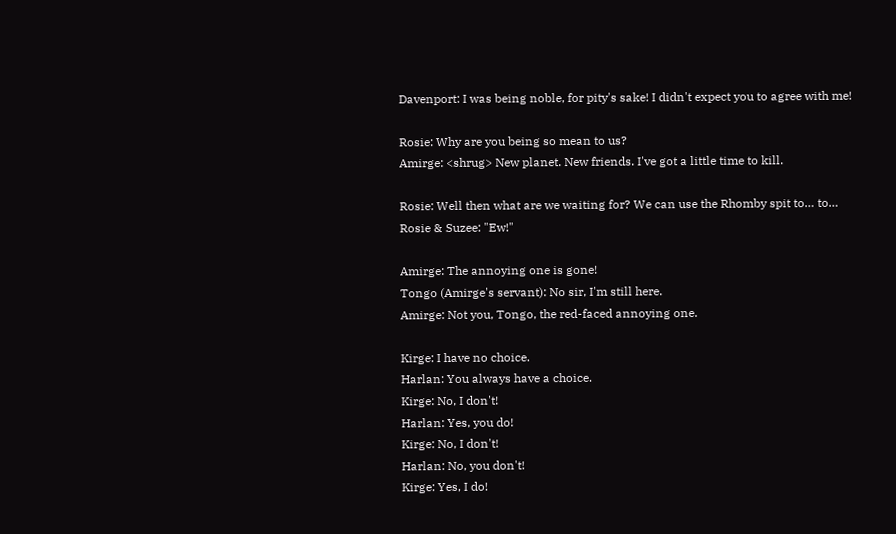Davenport: I was being noble, for pity's sake! I didn't expect you to agree with me!

Rosie: Why are you being so mean to us?
Amirge: <shrug> New planet. New friends. I've got a little time to kill.

Rosie: Well then what are we waiting for? We can use the Rhomby spit to… to…
Rosie & Suzee: "Ew!"

Amirge: The annoying one is gone!
Tongo (Amirge's servant): No sir, I'm still here.
Amirge: Not you, Tongo, the red-faced annoying one.

Kirge: I have no choice.
Harlan: You always have a choice.
Kirge: No, I don't!
Harlan: Yes, you do!
Kirge: No, I don't!
Harlan: No, you don't!
Kirge: Yes, I do!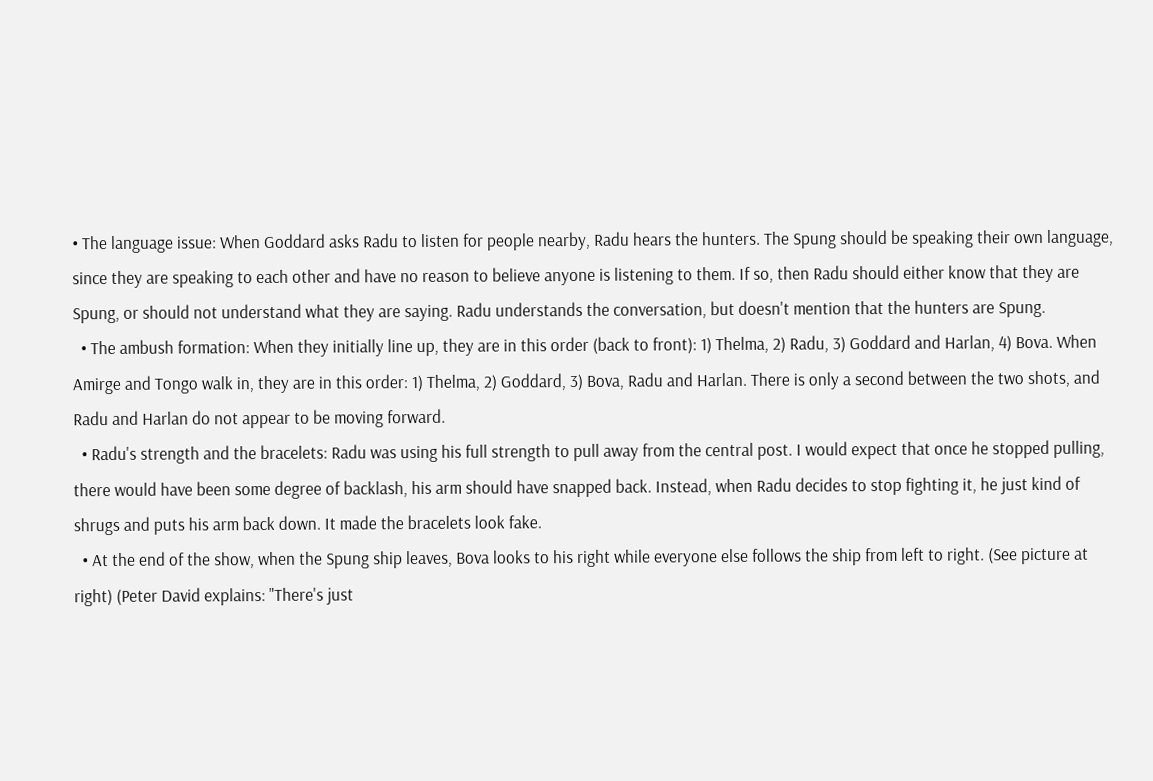• The language issue: When Goddard asks Radu to listen for people nearby, Radu hears the hunters. The Spung should be speaking their own language, since they are speaking to each other and have no reason to believe anyone is listening to them. If so, then Radu should either know that they are Spung, or should not understand what they are saying. Radu understands the conversation, but doesn't mention that the hunters are Spung.
  • The ambush formation: When they initially line up, they are in this order (back to front): 1) Thelma, 2) Radu, 3) Goddard and Harlan, 4) Bova. When Amirge and Tongo walk in, they are in this order: 1) Thelma, 2) Goddard, 3) Bova, Radu and Harlan. There is only a second between the two shots, and Radu and Harlan do not appear to be moving forward.
  • Radu's strength and the bracelets: Radu was using his full strength to pull away from the central post. I would expect that once he stopped pulling, there would have been some degree of backlash, his arm should have snapped back. Instead, when Radu decides to stop fighting it, he just kind of shrugs and puts his arm back down. It made the bracelets look fake.
  • At the end of the show, when the Spung ship leaves, Bova looks to his right while everyone else follows the ship from left to right. (See picture at right) (Peter David explains: "There's just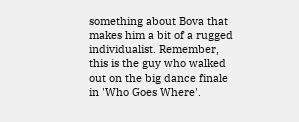something about Bova that makes him a bit of a rugged individualist. Remember, this is the guy who walked out on the big dance finale in 'Who Goes Where'.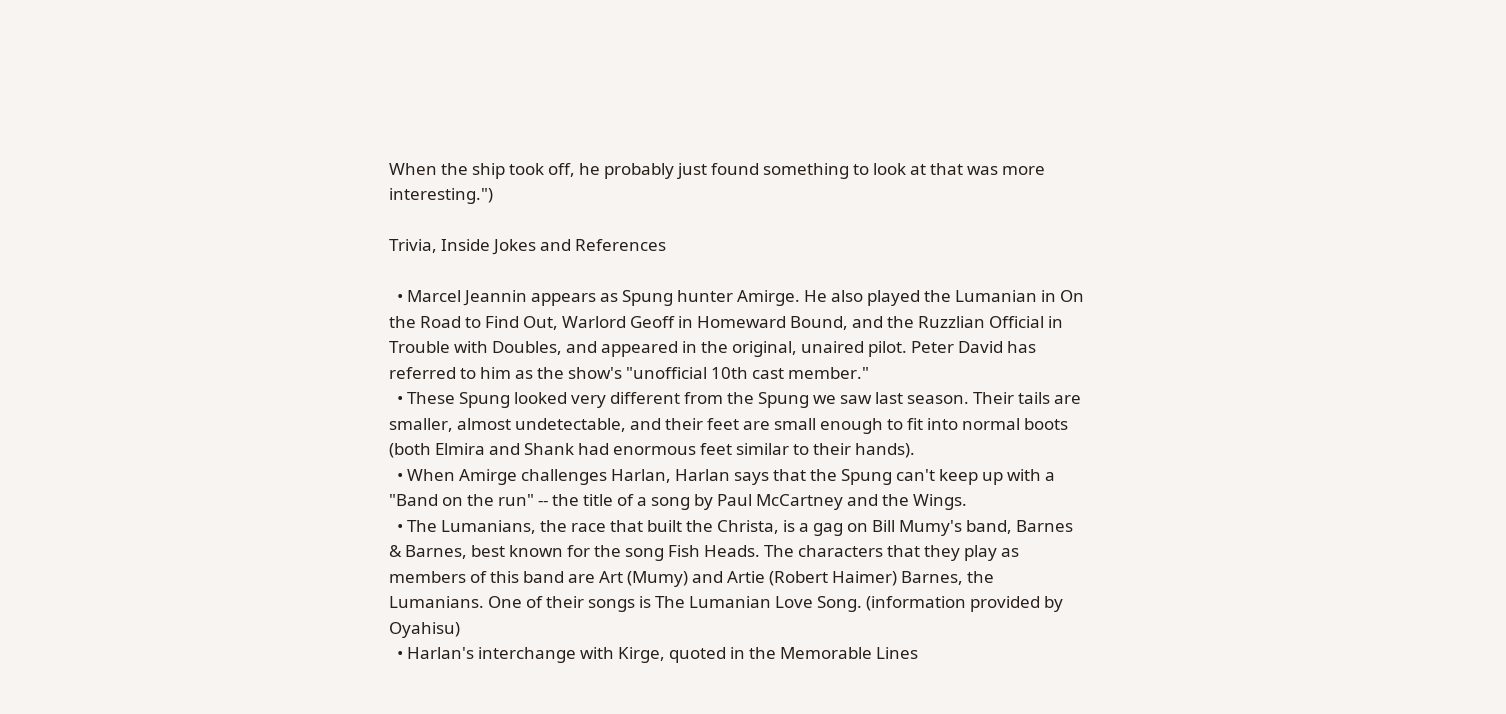When the ship took off, he probably just found something to look at that was more interesting.")

Trivia, Inside Jokes and References

  • Marcel Jeannin appears as Spung hunter Amirge. He also played the Lumanian in On the Road to Find Out, Warlord Geoff in Homeward Bound, and the Ruzzlian Official in Trouble with Doubles, and appeared in the original, unaired pilot. Peter David has referred to him as the show's "unofficial 10th cast member."
  • These Spung looked very different from the Spung we saw last season. Their tails are smaller, almost undetectable, and their feet are small enough to fit into normal boots (both Elmira and Shank had enormous feet similar to their hands).
  • When Amirge challenges Harlan, Harlan says that the Spung can't keep up with a "Band on the run" -- the title of a song by Paul McCartney and the Wings.
  • The Lumanians, the race that built the Christa, is a gag on Bill Mumy's band, Barnes & Barnes, best known for the song Fish Heads. The characters that they play as members of this band are Art (Mumy) and Artie (Robert Haimer) Barnes, the Lumanians. One of their songs is The Lumanian Love Song. (information provided by Oyahisu)
  • Harlan's interchange with Kirge, quoted in the Memorable Lines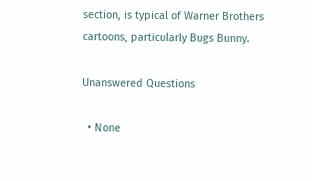section, is typical of Warner Brothers cartoons, particularly Bugs Bunny.

Unanswered Questions

  • None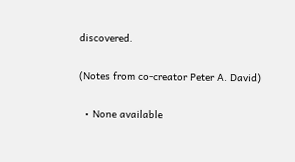discovered.

(Notes from co-creator Peter A. David)

  • None available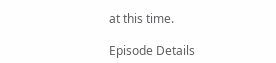at this time.

Episode Details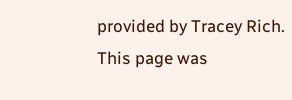provided by Tracey Rich.
This page was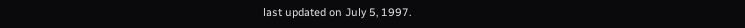last updated on July 5, 1997.